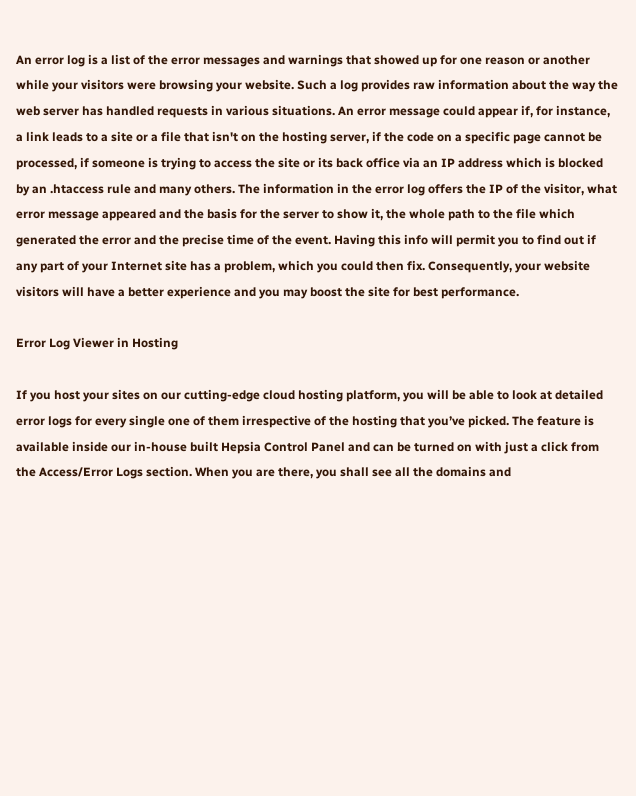An error log is a list of the error messages and warnings that showed up for one reason or another while your visitors were browsing your website. Such a log provides raw information about the way the web server has handled requests in various situations. An error message could appear if, for instance, a link leads to a site or a file that isn't on the hosting server, if the code on a specific page cannot be processed, if someone is trying to access the site or its back office via an IP address which is blocked by an .htaccess rule and many others. The information in the error log offers the IP of the visitor, what error message appeared and the basis for the server to show it, the whole path to the file which generated the error and the precise time of the event. Having this info will permit you to find out if any part of your Internet site has a problem, which you could then fix. Consequently, your website visitors will have a better experience and you may boost the site for best performance.

Error Log Viewer in Hosting

If you host your sites on our cutting-edge cloud hosting platform, you will be able to look at detailed error logs for every single one of them irrespective of the hosting that you’ve picked. The feature is available inside our in-house built Hepsia Control Panel and can be turned on with just a click from the Access/Error Logs section. When you are there, you shall see all the domains and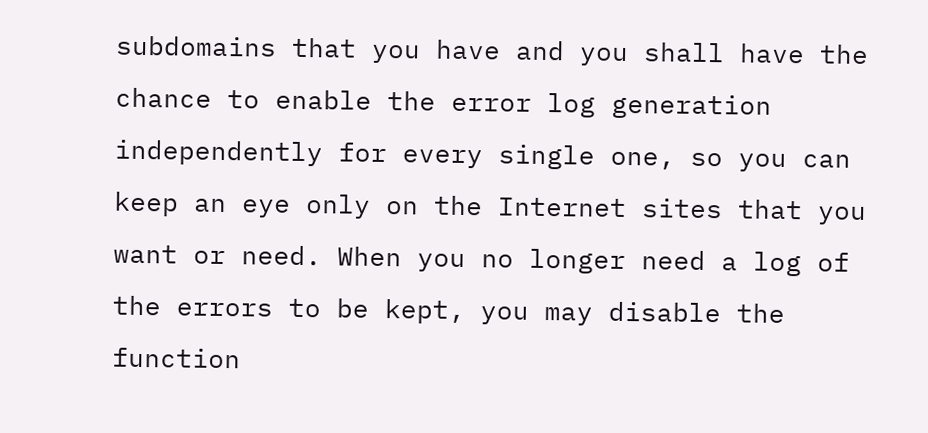subdomains that you have and you shall have the chance to enable the error log generation independently for every single one, so you can keep an eye only on the Internet sites that you want or need. When you no longer need a log of the errors to be kept, you may disable the function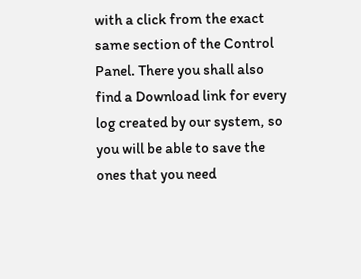with a click from the exact same section of the Control Panel. There you shall also find a Download link for every log created by our system, so you will be able to save the ones that you need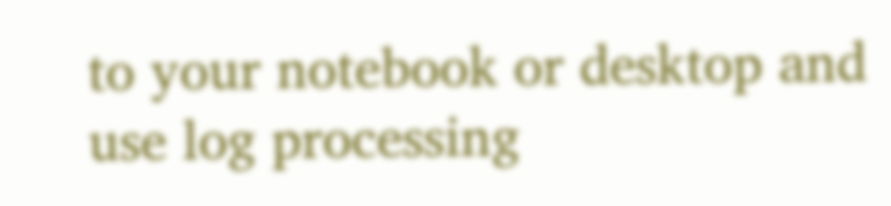to your notebook or desktop and use log processing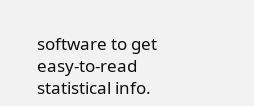software to get easy-to-read statistical info.